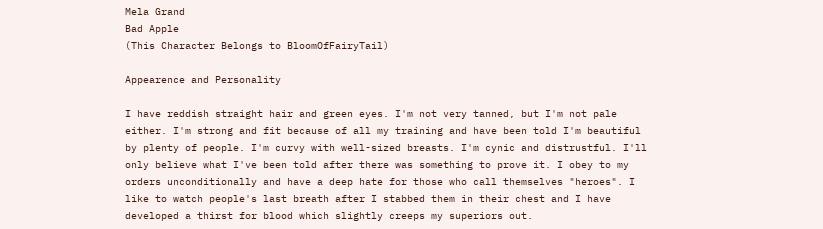Mela Grand
Bad Apple
(This Character Belongs to BloomOfFairyTail)

Appearence and Personality

I have reddish straight hair and green eyes. I'm not very tanned, but I'm not pale either. I'm strong and fit because of all my training and have been told I'm beautiful by plenty of people. I'm curvy with well-sized breasts. I'm cynic and distrustful. I'll only believe what I've been told after there was something to prove it. I obey to my orders unconditionally and have a deep hate for those who call themselves "heroes". I like to watch people's last breath after I stabbed them in their chest and I have developed a thirst for blood which slightly creeps my superiors out.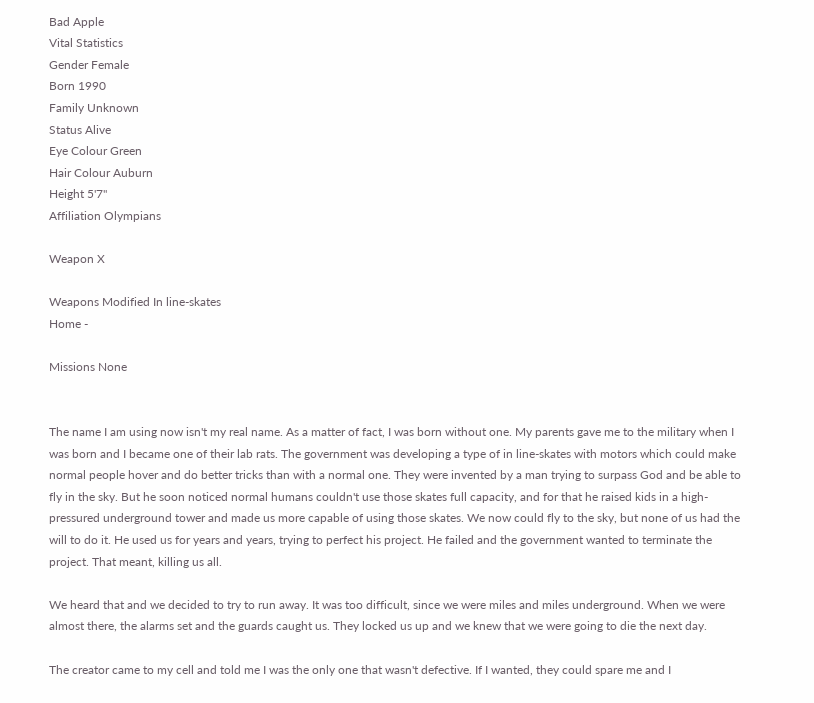Bad Apple
Vital Statistics
Gender Female
Born 1990
Family Unknown
Status Alive
Eye Colour Green
Hair Colour Auburn
Height 5'7"
Affiliation Olympians

Weapon X

Weapons Modified In line-skates
Home -

Missions None


The name I am using now isn't my real name. As a matter of fact, I was born without one. My parents gave me to the military when I was born and I became one of their lab rats. The government was developing a type of in line-skates with motors which could make normal people hover and do better tricks than with a normal one. They were invented by a man trying to surpass God and be able to fly in the sky. But he soon noticed normal humans couldn't use those skates full capacity, and for that he raised kids in a high-pressured underground tower and made us more capable of using those skates. We now could fly to the sky, but none of us had the will to do it. He used us for years and years, trying to perfect his project. He failed and the government wanted to terminate the project. That meant, killing us all.

We heard that and we decided to try to run away. It was too difficult, since we were miles and miles underground. When we were almost there, the alarms set and the guards caught us. They locked us up and we knew that we were going to die the next day.

The creator came to my cell and told me I was the only one that wasn't defective. If I wanted, they could spare me and I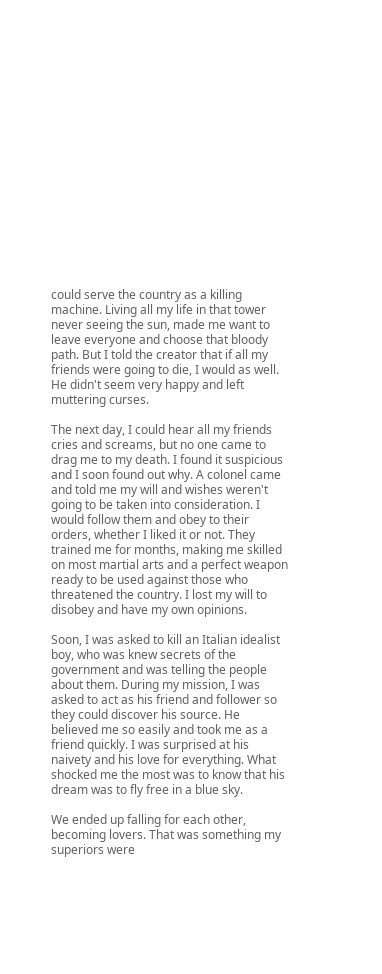could serve the country as a killing machine. Living all my life in that tower never seeing the sun, made me want to leave everyone and choose that bloody path. But I told the creator that if all my friends were going to die, I would as well. He didn't seem very happy and left muttering curses.

The next day, I could hear all my friends cries and screams, but no one came to drag me to my death. I found it suspicious and I soon found out why. A colonel came and told me my will and wishes weren't going to be taken into consideration. I would follow them and obey to their orders, whether I liked it or not. They trained me for months, making me skilled on most martial arts and a perfect weapon ready to be used against those who threatened the country. I lost my will to disobey and have my own opinions.

Soon, I was asked to kill an Italian idealist boy, who was knew secrets of the government and was telling the people about them. During my mission, I was asked to act as his friend and follower so they could discover his source. He believed me so easily and took me as a friend quickly. I was surprised at his naivety and his love for everything. What shocked me the most was to know that his dream was to fly free in a blue sky.

We ended up falling for each other, becoming lovers. That was something my superiors were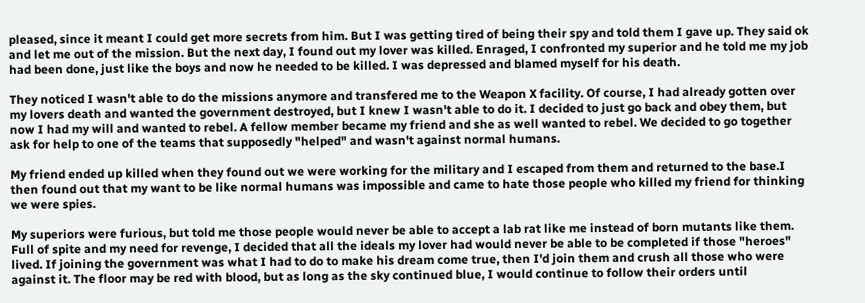pleased, since it meant I could get more secrets from him. But I was getting tired of being their spy and told them I gave up. They said ok and let me out of the mission. But the next day, I found out my lover was killed. Enraged, I confronted my superior and he told me my job had been done, just like the boys and now he needed to be killed. I was depressed and blamed myself for his death.

They noticed I wasn't able to do the missions anymore and transfered me to the Weapon X facility. Of course, I had already gotten over my lovers death and wanted the government destroyed, but I knew I wasn't able to do it. I decided to just go back and obey them, but now I had my will and wanted to rebel. A fellow member became my friend and she as well wanted to rebel. We decided to go together ask for help to one of the teams that supposedly "helped" and wasn't against normal humans.

My friend ended up killed when they found out we were working for the military and I escaped from them and returned to the base.I then found out that my want to be like normal humans was impossible and came to hate those people who killed my friend for thinking we were spies.

My superiors were furious, but told me those people would never be able to accept a lab rat like me instead of born mutants like them. Full of spite and my need for revenge, I decided that all the ideals my lover had would never be able to be completed if those "heroes" lived. If joining the government was what I had to do to make his dream come true, then I'd join them and crush all those who were against it. The floor may be red with blood, but as long as the sky continued blue, I would continue to follow their orders until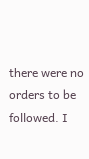there were no orders to be followed. I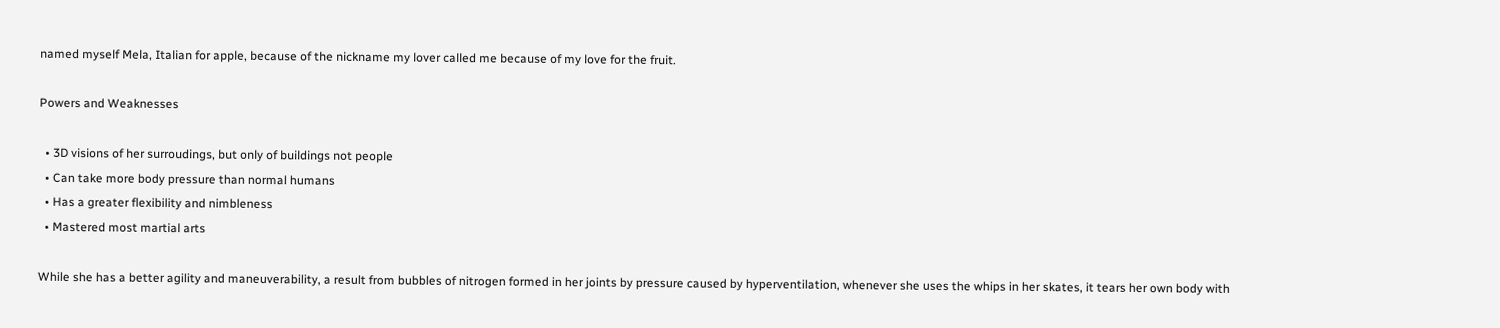named myself Mela, Italian for apple, because of the nickname my lover called me because of my love for the fruit.

Powers and Weaknesses

  • 3D visions of her surroudings, but only of buildings not people
  • Can take more body pressure than normal humans
  • Has a greater flexibility and nimbleness
  • Mastered most martial arts

While she has a better agility and maneuverability, a result from bubbles of nitrogen formed in her joints by pressure caused by hyperventilation, whenever she uses the whips in her skates, it tears her own body with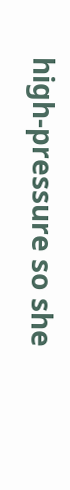high-pressure so she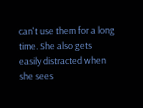can't use them for a long time. She also gets easily distracted when she sees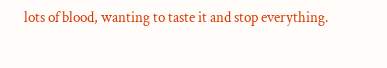lots of blood, wanting to taste it and stop everything.